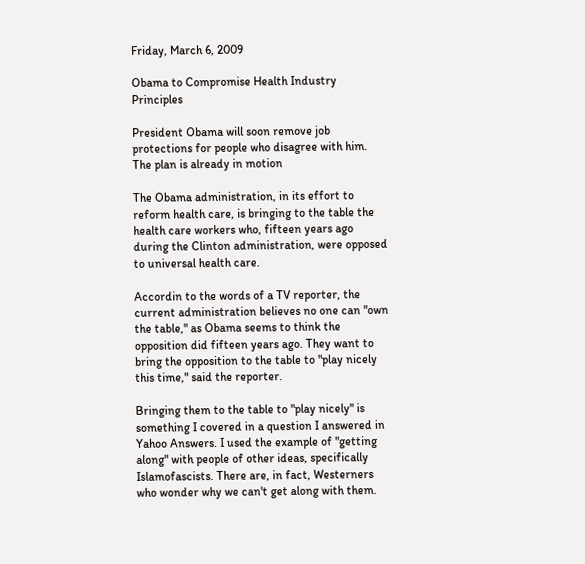Friday, March 6, 2009

Obama to Compromise Health Industry Principles

President Obama will soon remove job protections for people who disagree with him. The plan is already in motion

The Obama administration, in its effort to reform health care, is bringing to the table the health care workers who, fifteen years ago during the Clinton administration, were opposed to universal health care.

Accordin to the words of a TV reporter, the current administration believes no one can "own the table," as Obama seems to think the opposition did fifteen years ago. They want to bring the opposition to the table to "play nicely this time," said the reporter.

Bringing them to the table to "play nicely" is something I covered in a question I answered in Yahoo Answers. I used the example of "getting along" with people of other ideas, specifically Islamofascists. There are, in fact, Westerners who wonder why we can't get along with them.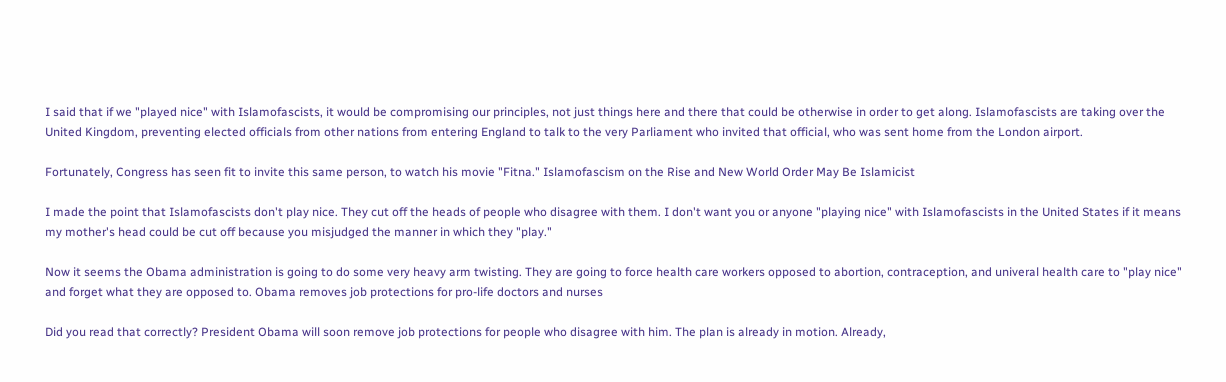I said that if we "played nice" with Islamofascists, it would be compromising our principles, not just things here and there that could be otherwise in order to get along. Islamofascists are taking over the United Kingdom, preventing elected officials from other nations from entering England to talk to the very Parliament who invited that official, who was sent home from the London airport.

Fortunately, Congress has seen fit to invite this same person, to watch his movie "Fitna." Islamofascism on the Rise and New World Order May Be Islamicist

I made the point that Islamofascists don't play nice. They cut off the heads of people who disagree with them. I don't want you or anyone "playing nice" with Islamofascists in the United States if it means my mother's head could be cut off because you misjudged the manner in which they "play."

Now it seems the Obama administration is going to do some very heavy arm twisting. They are going to force health care workers opposed to abortion, contraception, and univeral health care to "play nice" and forget what they are opposed to. Obama removes job protections for pro-life doctors and nurses

Did you read that correctly? President Obama will soon remove job protections for people who disagree with him. The plan is already in motion. Already,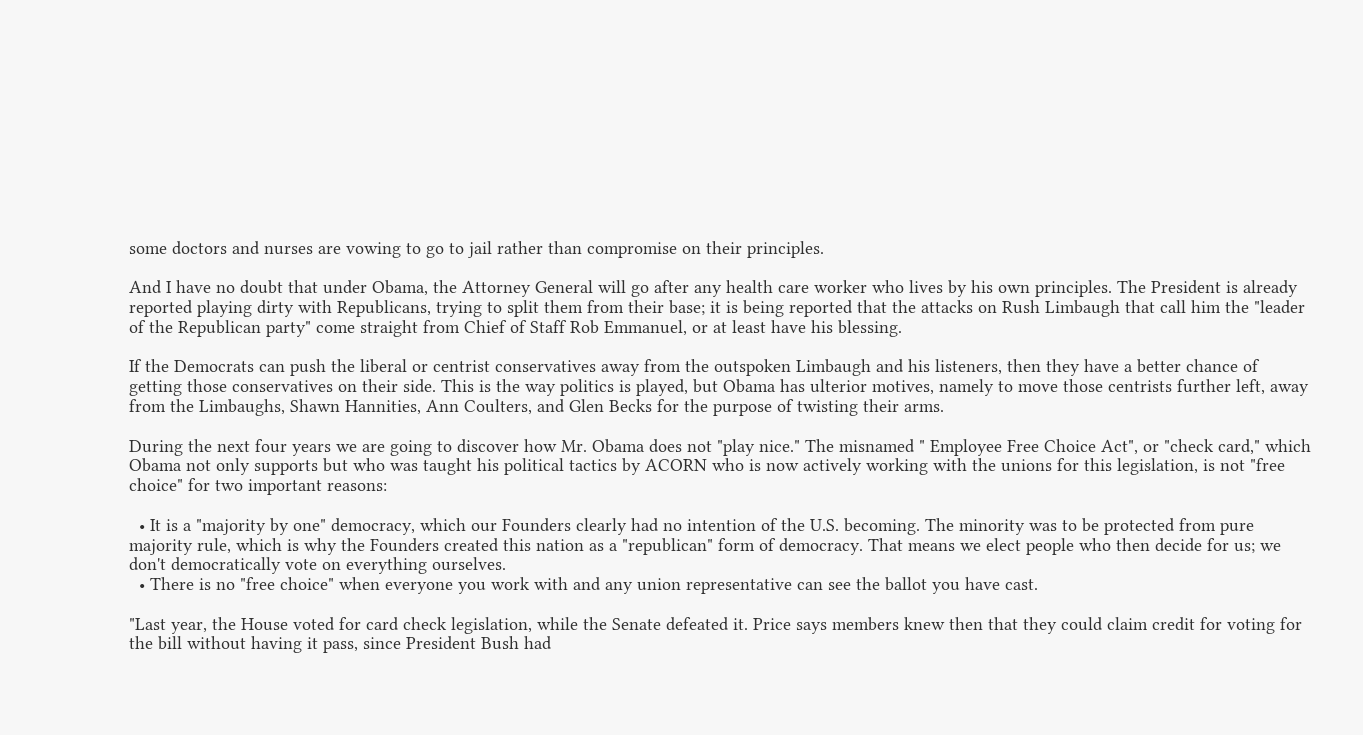some doctors and nurses are vowing to go to jail rather than compromise on their principles.

And I have no doubt that under Obama, the Attorney General will go after any health care worker who lives by his own principles. The President is already reported playing dirty with Republicans, trying to split them from their base; it is being reported that the attacks on Rush Limbaugh that call him the "leader of the Republican party" come straight from Chief of Staff Rob Emmanuel, or at least have his blessing.

If the Democrats can push the liberal or centrist conservatives away from the outspoken Limbaugh and his listeners, then they have a better chance of getting those conservatives on their side. This is the way politics is played, but Obama has ulterior motives, namely to move those centrists further left, away from the Limbaughs, Shawn Hannities, Ann Coulters, and Glen Becks for the purpose of twisting their arms.

During the next four years we are going to discover how Mr. Obama does not "play nice." The misnamed " Employee Free Choice Act", or "check card," which Obama not only supports but who was taught his political tactics by ACORN who is now actively working with the unions for this legislation, is not "free choice" for two important reasons:

  • It is a "majority by one" democracy, which our Founders clearly had no intention of the U.S. becoming. The minority was to be protected from pure majority rule, which is why the Founders created this nation as a "republican" form of democracy. That means we elect people who then decide for us; we don't democratically vote on everything ourselves.
  • There is no "free choice" when everyone you work with and any union representative can see the ballot you have cast.

"Last year, the House voted for card check legislation, while the Senate defeated it. Price says members knew then that they could claim credit for voting for the bill without having it pass, since President Bush had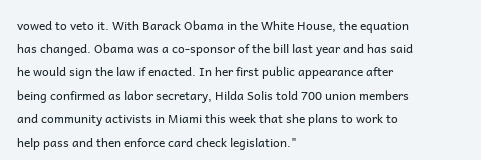vowed to veto it. With Barack Obama in the White House, the equation has changed. Obama was a co-sponsor of the bill last year and has said he would sign the law if enacted. In her first public appearance after being confirmed as labor secretary, Hilda Solis told 700 union members and community activists in Miami this week that she plans to work to help pass and then enforce card check legislation."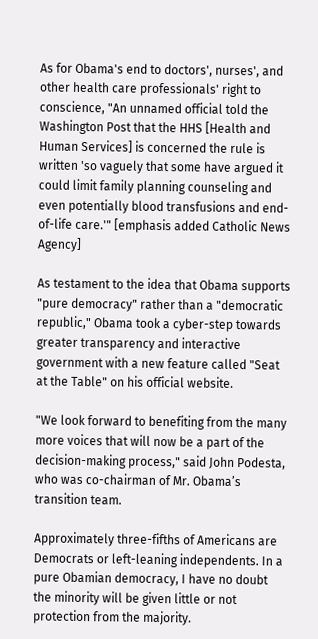As for Obama's end to doctors', nurses', and other health care professionals' right to conscience, "An unnamed official told the Washington Post that the HHS [Health and Human Services] is concerned the rule is written 'so vaguely that some have argued it could limit family planning counseling and even potentially blood transfusions and end-of-life care.'" [emphasis added Catholic News Agency]

As testament to the idea that Obama supports "pure democracy" rather than a "democratic republic," Obama took a cyber-step towards greater transparency and interactive government with a new feature called "Seat at the Table" on his official website.

"We look forward to benefiting from the many more voices that will now be a part of the decision-making process," said John Podesta, who was co-chairman of Mr. Obama’s transition team.

Approximately three-fifths of Americans are Democrats or left-leaning independents. In a pure Obamian democracy, I have no doubt the minority will be given little or not protection from the majority.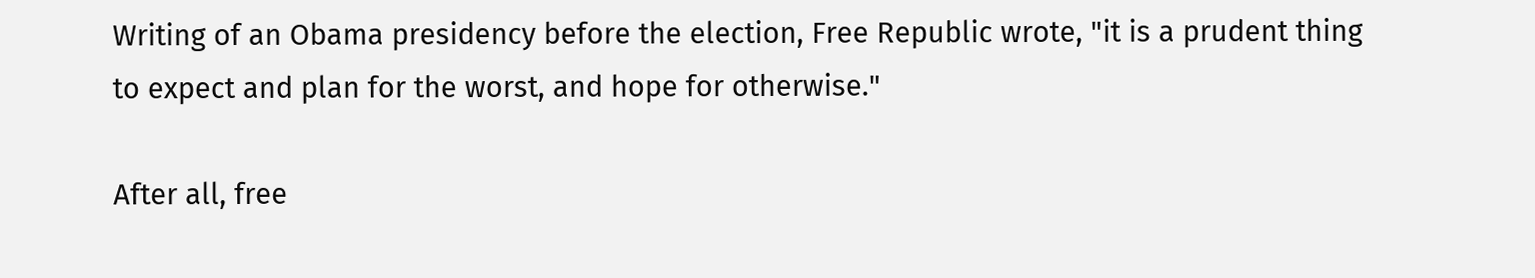Writing of an Obama presidency before the election, Free Republic wrote, "it is a prudent thing to expect and plan for the worst, and hope for otherwise."

After all, free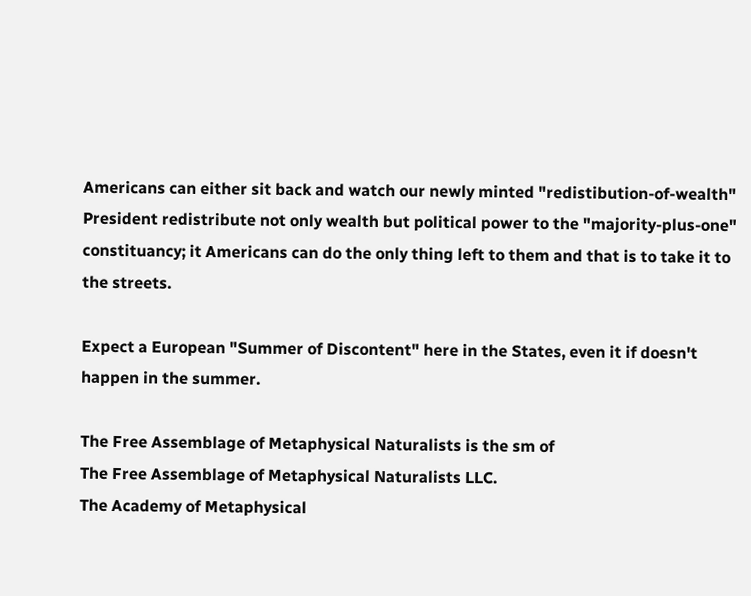Americans can either sit back and watch our newly minted "redistibution-of-wealth" President redistribute not only wealth but political power to the "majority-plus-one" constituancy; it Americans can do the only thing left to them and that is to take it to the streets.

Expect a European "Summer of Discontent" here in the States, even it if doesn't happen in the summer.

The Free Assemblage of Metaphysical Naturalists is the sm of
The Free Assemblage of Metaphysical Naturalists LLC.
The Academy of Metaphysical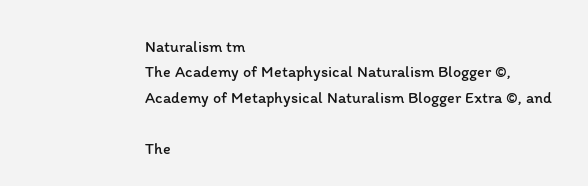Naturalism tm
The Academy of Metaphysical Naturalism Blogger ©,
Academy of Metaphysical Naturalism Blogger Extra ©, and

The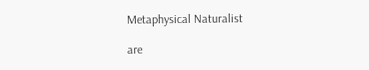Metaphysical Naturalist

are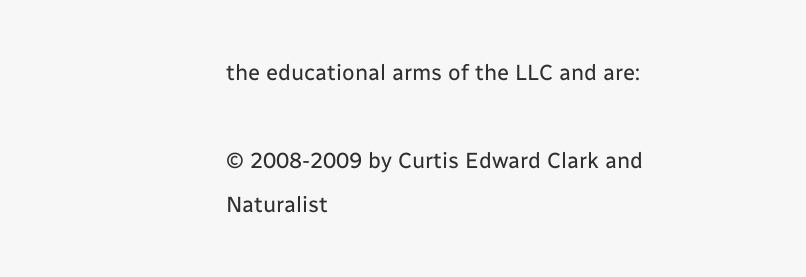the educational arms of the LLC and are:

© 2008-2009 by Curtis Edward Clark and Naturalist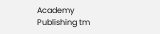Academy Publishing tm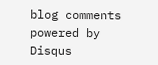blog comments powered by Disqus